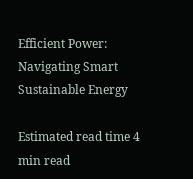Efficient Power: Navigating Smart Sustainable Energy

Estimated read time 4 min read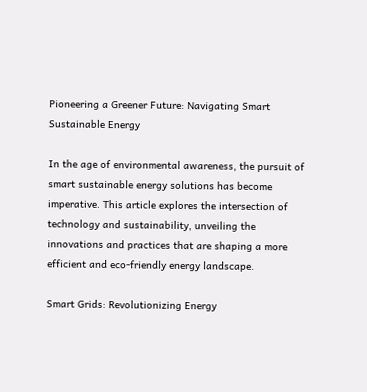Pioneering a Greener Future: Navigating Smart Sustainable Energy

In the age of environmental awareness, the pursuit of smart sustainable energy solutions has become imperative. This article explores the intersection of technology and sustainability, unveiling the innovations and practices that are shaping a more efficient and eco-friendly energy landscape.

Smart Grids: Revolutionizing Energy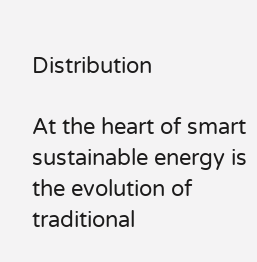Distribution

At the heart of smart sustainable energy is the evolution of traditional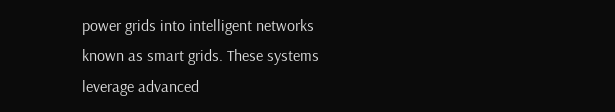power grids into intelligent networks known as smart grids. These systems leverage advanced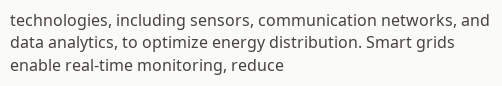technologies, including sensors, communication networks, and data analytics, to optimize energy distribution. Smart grids enable real-time monitoring, reduce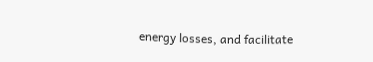energy losses, and facilitate